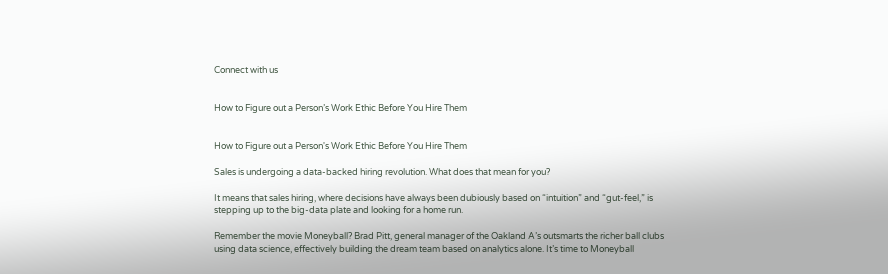Connect with us


How to Figure out a Person’s Work Ethic Before You Hire Them


How to Figure out a Person's Work Ethic Before You Hire Them

Sales is undergoing a data-backed hiring revolution. What does that mean for you?

It means that sales hiring, where decisions have always been dubiously based on “intuition” and “gut-feel,” is stepping up to the big-data plate and looking for a home run.

Remember the movie Moneyball? Brad Pitt, general manager of the Oakland A’s outsmarts the richer ball clubs using data science, effectively building the dream team based on analytics alone. It’s time to Moneyball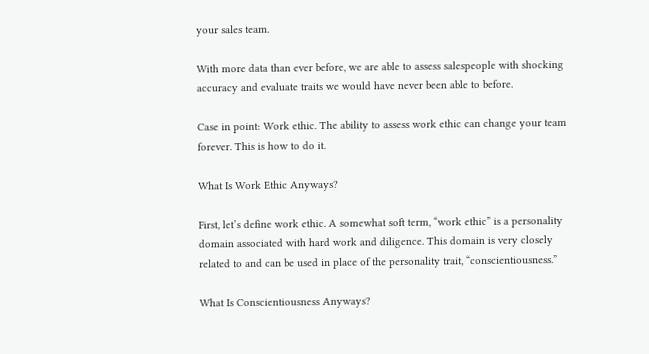your sales team.

With more data than ever before, we are able to assess salespeople with shocking accuracy and evaluate traits we would have never been able to before.

Case in point: Work ethic. The ability to assess work ethic can change your team forever. This is how to do it.

What Is Work Ethic Anyways?

First, let’s define work ethic. A somewhat soft term, “work ethic” is a personality domain associated with hard work and diligence. This domain is very closely related to and can be used in place of the personality trait, “conscientiousness.”

What Is Conscientiousness Anyways?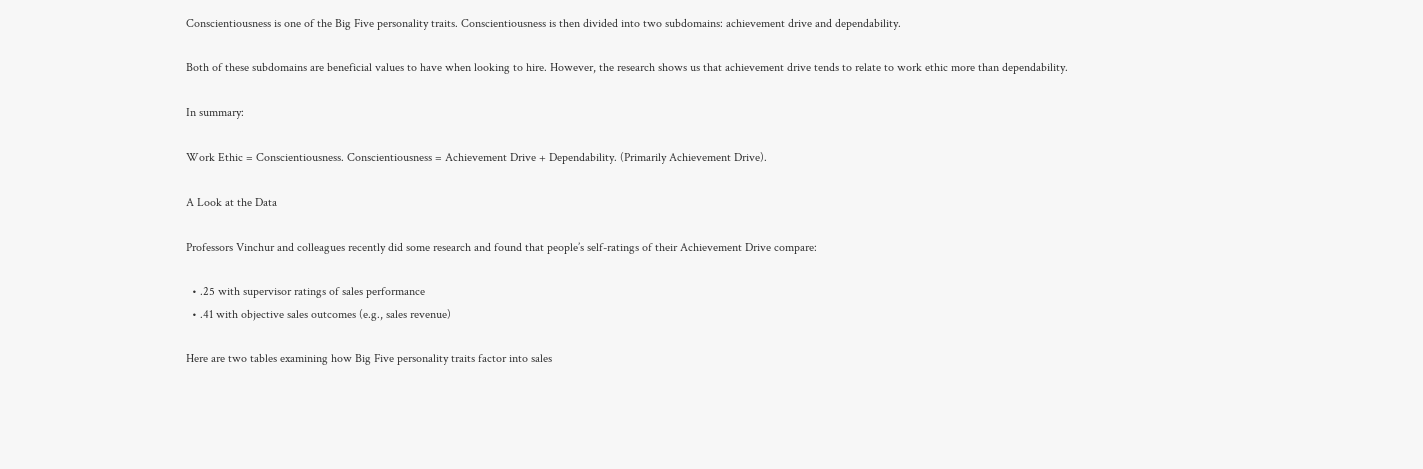Conscientiousness is one of the Big Five personality traits. Conscientiousness is then divided into two subdomains: achievement drive and dependability.

Both of these subdomains are beneficial values to have when looking to hire. However, the research shows us that achievement drive tends to relate to work ethic more than dependability.

In summary:

Work Ethic = Conscientiousness. Conscientiousness = Achievement Drive + Dependability. (Primarily Achievement Drive).

A Look at the Data

Professors Vinchur and colleagues recently did some research and found that people’s self-ratings of their Achievement Drive compare:

  • .25 with supervisor ratings of sales performance
  • .41 with objective sales outcomes (e.g., sales revenue)

Here are two tables examining how Big Five personality traits factor into sales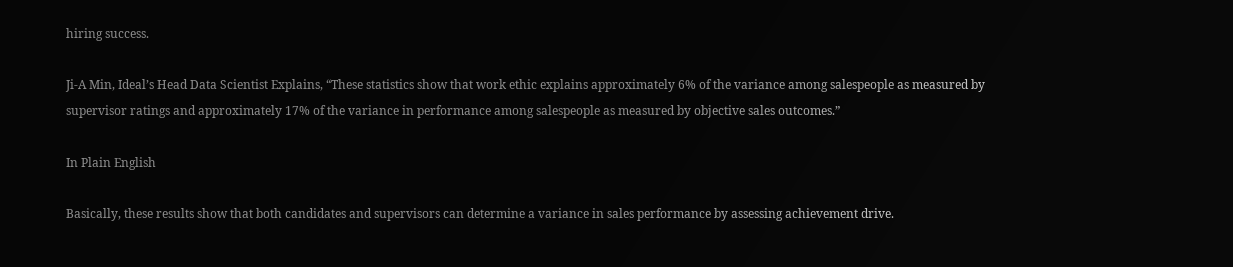hiring success.

Ji-A Min, Ideal’s Head Data Scientist Explains, “These statistics show that work ethic explains approximately 6% of the variance among salespeople as measured by supervisor ratings and approximately 17% of the variance in performance among salespeople as measured by objective sales outcomes.”

In Plain English

Basically, these results show that both candidates and supervisors can determine a variance in sales performance by assessing achievement drive.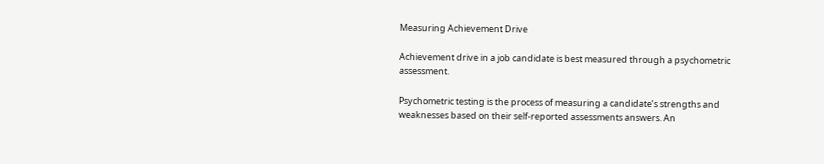Measuring Achievement Drive

Achievement drive in a job candidate is best measured through a psychometric assessment.

Psychometric testing is the process of measuring a candidate’s strengths and weaknesses based on their self-reported assessments answers. An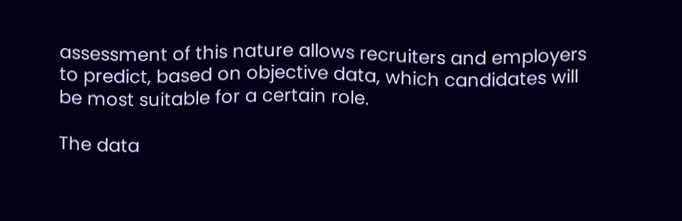assessment of this nature allows recruiters and employers to predict, based on objective data, which candidates will be most suitable for a certain role.

The data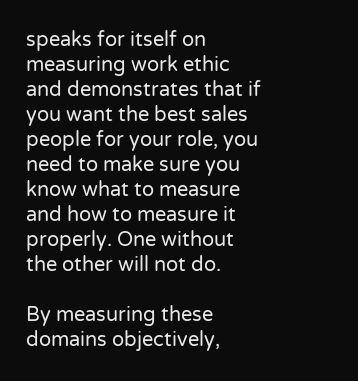speaks for itself on measuring work ethic and demonstrates that if you want the best sales people for your role, you need to make sure you know what to measure and how to measure it properly. One without the other will not do.

By measuring these domains objectively,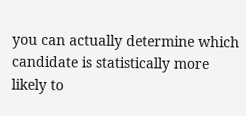you can actually determine which candidate is statistically more likely to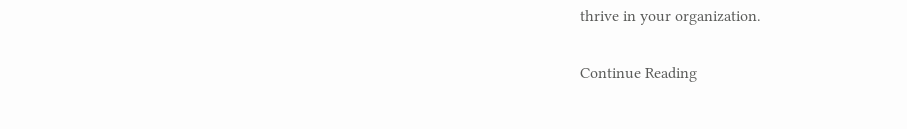thrive in your organization.

Continue Reading